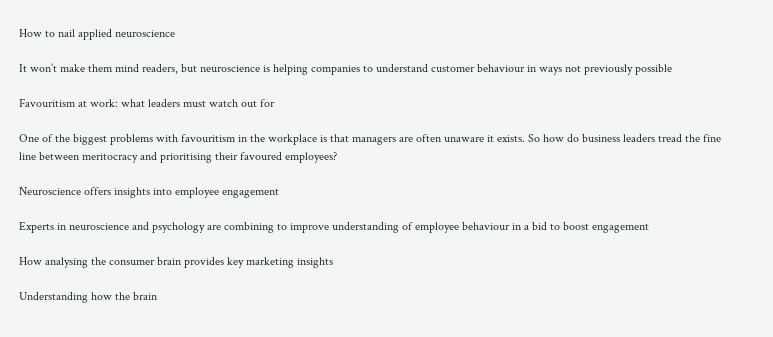How to nail applied neuroscience

It won’t make them mind readers, but neuroscience is helping companies to understand customer behaviour in ways not previously possible

Favouritism at work: what leaders must watch out for

One of the biggest problems with favouritism in the workplace is that managers are often unaware it exists. So how do business leaders tread the fine line between meritocracy and prioritising their favoured employees?

Neuroscience offers insights into employee engagement

Experts in neuroscience and psychology are combining to improve understanding of employee behaviour in a bid to boost engagement

How analysing the consumer brain provides key marketing insights

Understanding how the brain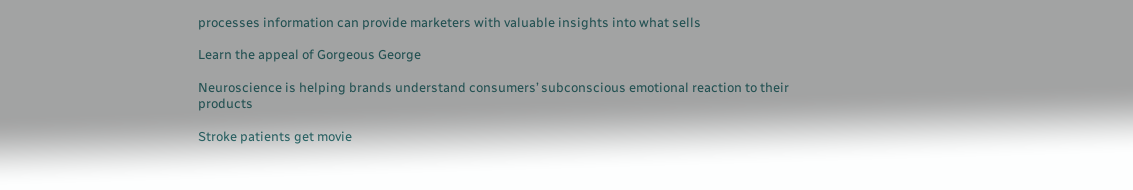processes information can provide marketers with valuable insights into what sells

Learn the appeal of Gorgeous George

Neuroscience is helping brands understand consumers’ subconscious emotional reaction to their products

Stroke patients get movie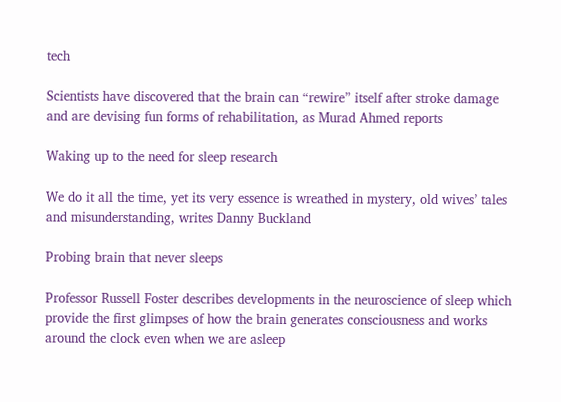tech

Scientists have discovered that the brain can “rewire” itself after stroke damage and are devising fun forms of rehabilitation, as Murad Ahmed reports

Waking up to the need for sleep research

We do it all the time, yet its very essence is wreathed in mystery, old wives’ tales and misunderstanding, writes Danny Buckland

Probing brain that never sleeps

Professor Russell Foster describes developments in the neuroscience of sleep which provide the first glimpses of how the brain generates consciousness and works around the clock even when we are asleep